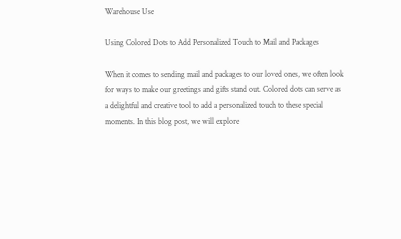Warehouse Use

Using Colored Dots to Add Personalized Touch to Mail and Packages

When it comes to sending mail and packages to our loved ones, we often look for ways to make our greetings and gifts stand out. Colored dots can serve as a delightful and creative tool to add a personalized touch to these special moments. In this blog post, we will explore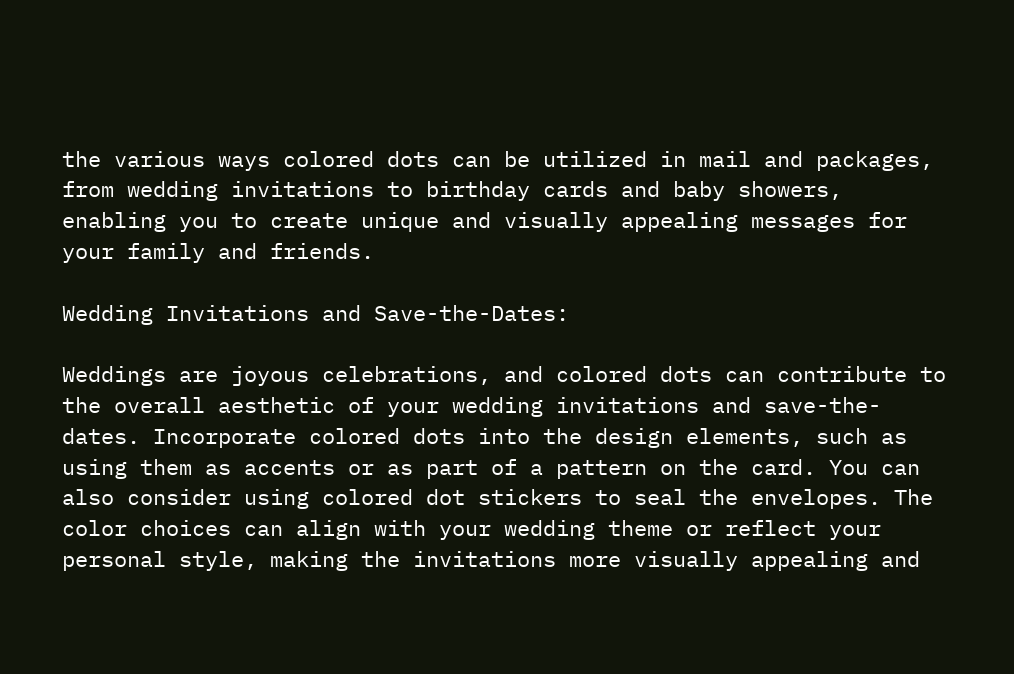the various ways colored dots can be utilized in mail and packages, from wedding invitations to birthday cards and baby showers, enabling you to create unique and visually appealing messages for your family and friends.

Wedding Invitations and Save-the-Dates:

Weddings are joyous celebrations, and colored dots can contribute to the overall aesthetic of your wedding invitations and save-the-dates. Incorporate colored dots into the design elements, such as using them as accents or as part of a pattern on the card. You can also consider using colored dot stickers to seal the envelopes. The color choices can align with your wedding theme or reflect your personal style, making the invitations more visually appealing and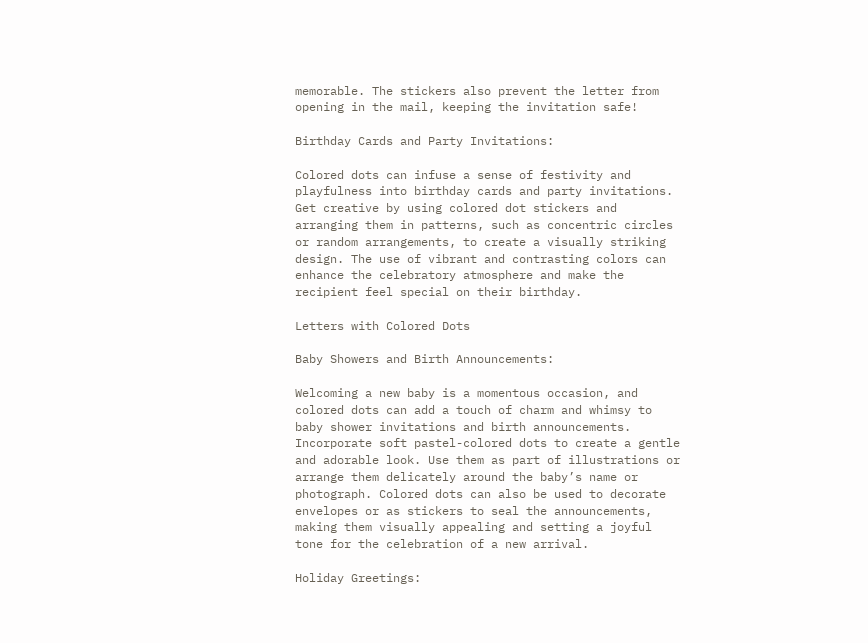memorable. The stickers also prevent the letter from opening in the mail, keeping the invitation safe!

Birthday Cards and Party Invitations:

Colored dots can infuse a sense of festivity and playfulness into birthday cards and party invitations. Get creative by using colored dot stickers and arranging them in patterns, such as concentric circles or random arrangements, to create a visually striking design. The use of vibrant and contrasting colors can enhance the celebratory atmosphere and make the recipient feel special on their birthday.

Letters with Colored Dots

Baby Showers and Birth Announcements:

Welcoming a new baby is a momentous occasion, and colored dots can add a touch of charm and whimsy to baby shower invitations and birth announcements. Incorporate soft pastel-colored dots to create a gentle and adorable look. Use them as part of illustrations or arrange them delicately around the baby’s name or photograph. Colored dots can also be used to decorate envelopes or as stickers to seal the announcements, making them visually appealing and setting a joyful tone for the celebration of a new arrival.

Holiday Greetings: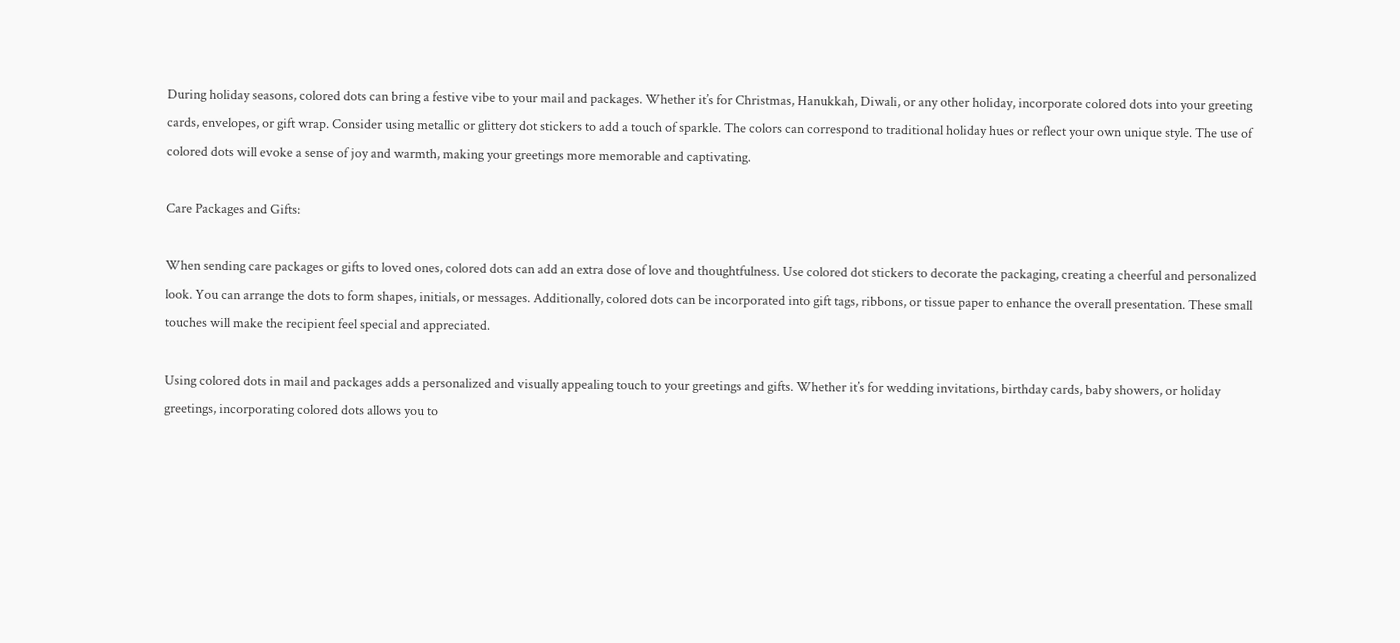During holiday seasons, colored dots can bring a festive vibe to your mail and packages. Whether it’s for Christmas, Hanukkah, Diwali, or any other holiday, incorporate colored dots into your greeting cards, envelopes, or gift wrap. Consider using metallic or glittery dot stickers to add a touch of sparkle. The colors can correspond to traditional holiday hues or reflect your own unique style. The use of colored dots will evoke a sense of joy and warmth, making your greetings more memorable and captivating.

Care Packages and Gifts:

When sending care packages or gifts to loved ones, colored dots can add an extra dose of love and thoughtfulness. Use colored dot stickers to decorate the packaging, creating a cheerful and personalized look. You can arrange the dots to form shapes, initials, or messages. Additionally, colored dots can be incorporated into gift tags, ribbons, or tissue paper to enhance the overall presentation. These small touches will make the recipient feel special and appreciated.

Using colored dots in mail and packages adds a personalized and visually appealing touch to your greetings and gifts. Whether it’s for wedding invitations, birthday cards, baby showers, or holiday greetings, incorporating colored dots allows you to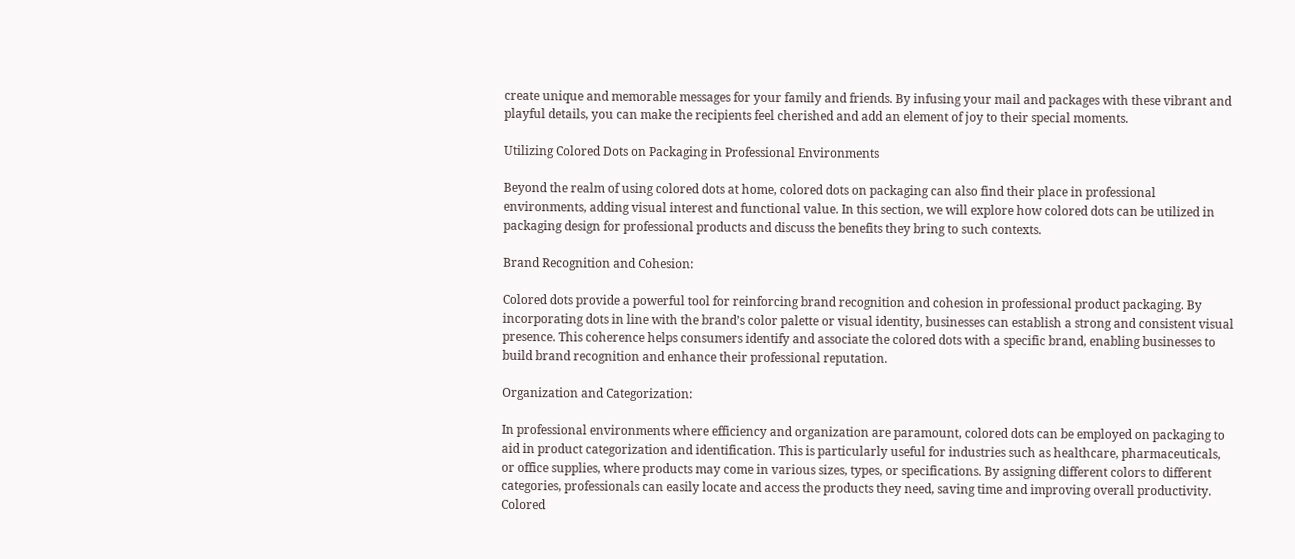create unique and memorable messages for your family and friends. By infusing your mail and packages with these vibrant and playful details, you can make the recipients feel cherished and add an element of joy to their special moments.

Utilizing Colored Dots on Packaging in Professional Environments

Beyond the realm of using colored dots at home, colored dots on packaging can also find their place in professional environments, adding visual interest and functional value. In this section, we will explore how colored dots can be utilized in packaging design for professional products and discuss the benefits they bring to such contexts.

Brand Recognition and Cohesion:

Colored dots provide a powerful tool for reinforcing brand recognition and cohesion in professional product packaging. By incorporating dots in line with the brand’s color palette or visual identity, businesses can establish a strong and consistent visual presence. This coherence helps consumers identify and associate the colored dots with a specific brand, enabling businesses to build brand recognition and enhance their professional reputation.

Organization and Categorization:

In professional environments where efficiency and organization are paramount, colored dots can be employed on packaging to aid in product categorization and identification. This is particularly useful for industries such as healthcare, pharmaceuticals, or office supplies, where products may come in various sizes, types, or specifications. By assigning different colors to different categories, professionals can easily locate and access the products they need, saving time and improving overall productivity. Colored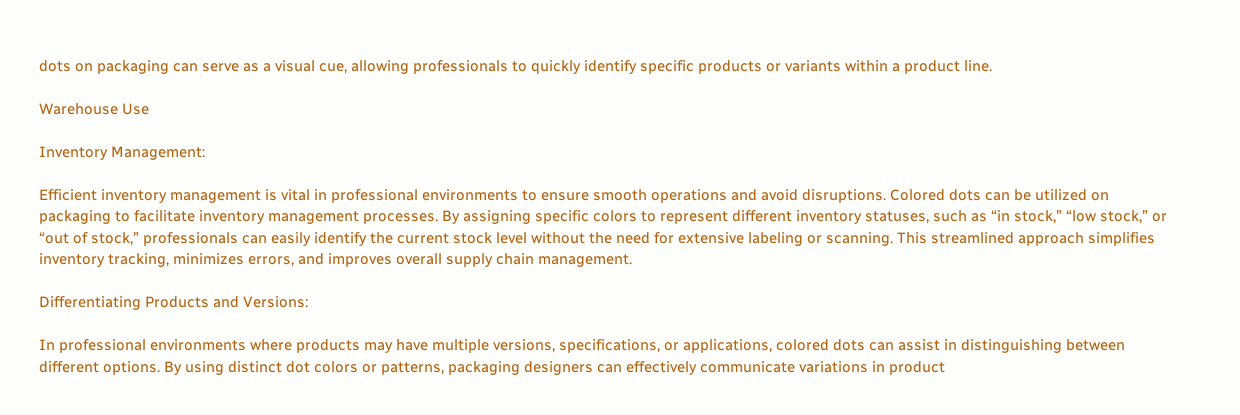dots on packaging can serve as a visual cue, allowing professionals to quickly identify specific products or variants within a product line.

Warehouse Use

Inventory Management:

Efficient inventory management is vital in professional environments to ensure smooth operations and avoid disruptions. Colored dots can be utilized on packaging to facilitate inventory management processes. By assigning specific colors to represent different inventory statuses, such as “in stock,” “low stock,” or “out of stock,” professionals can easily identify the current stock level without the need for extensive labeling or scanning. This streamlined approach simplifies inventory tracking, minimizes errors, and improves overall supply chain management.

Differentiating Products and Versions:

In professional environments where products may have multiple versions, specifications, or applications, colored dots can assist in distinguishing between different options. By using distinct dot colors or patterns, packaging designers can effectively communicate variations in product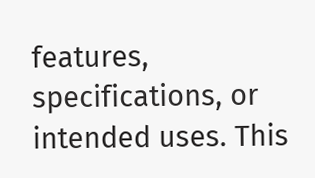features, specifications, or intended uses. This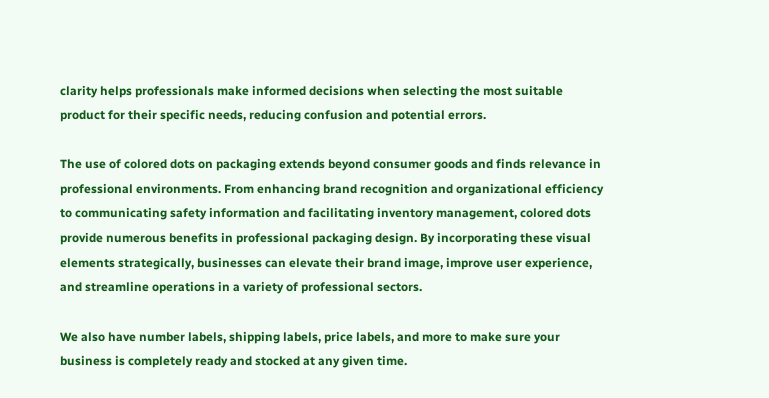clarity helps professionals make informed decisions when selecting the most suitable product for their specific needs, reducing confusion and potential errors.

The use of colored dots on packaging extends beyond consumer goods and finds relevance in professional environments. From enhancing brand recognition and organizational efficiency to communicating safety information and facilitating inventory management, colored dots provide numerous benefits in professional packaging design. By incorporating these visual elements strategically, businesses can elevate their brand image, improve user experience, and streamline operations in a variety of professional sectors.

We also have number labels, shipping labels, price labels, and more to make sure your business is completely ready and stocked at any given time.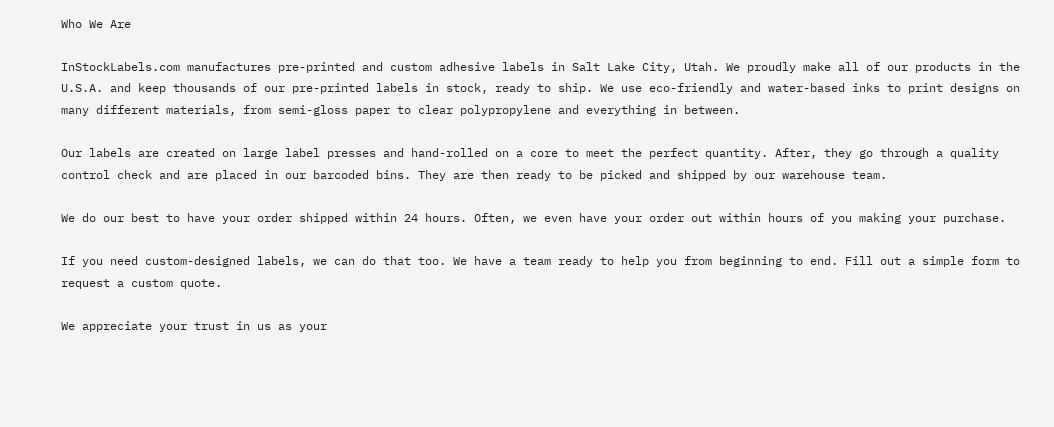Who We Are

InStockLabels.com manufactures pre-printed and custom adhesive labels in Salt Lake City, Utah. We proudly make all of our products in the U.S.A. and keep thousands of our pre-printed labels in stock, ready to ship. We use eco-friendly and water-based inks to print designs on many different materials, from semi-gloss paper to clear polypropylene and everything in between.

Our labels are created on large label presses and hand-rolled on a core to meet the perfect quantity. After, they go through a quality control check and are placed in our barcoded bins. They are then ready to be picked and shipped by our warehouse team.

We do our best to have your order shipped within 24 hours. Often, we even have your order out within hours of you making your purchase.

If you need custom-designed labels, we can do that too. We have a team ready to help you from beginning to end. Fill out a simple form to request a custom quote.

We appreciate your trust in us as your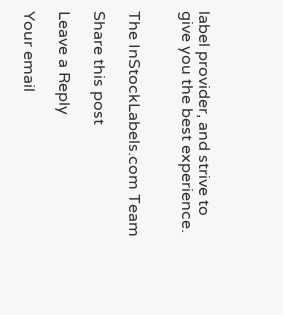label provider, and strive to give you the best experience.


The InStockLabels.com Team

Share this post

Leave a Reply

Your email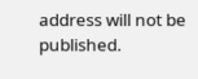address will not be published.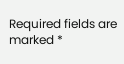Required fields are marked *